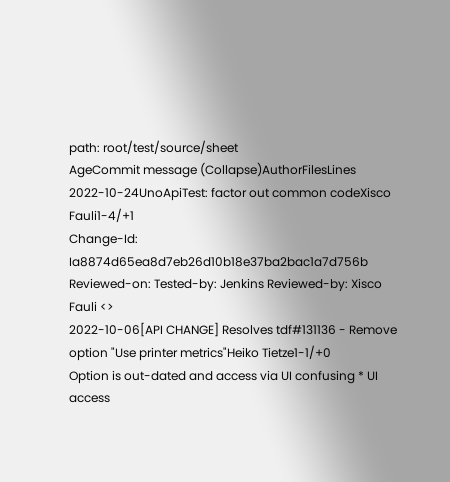path: root/test/source/sheet
AgeCommit message (Collapse)AuthorFilesLines
2022-10-24UnoApiTest: factor out common codeXisco Fauli1-4/+1
Change-Id: Ia8874d65ea8d7eb26d10b18e37ba2bac1a7d756b Reviewed-on: Tested-by: Jenkins Reviewed-by: Xisco Fauli <>
2022-10-06[API CHANGE] Resolves tdf#131136 - Remove option "Use printer metrics"Heiko Tietze1-1/+0
Option is out-dated and access via UI confusing * UI access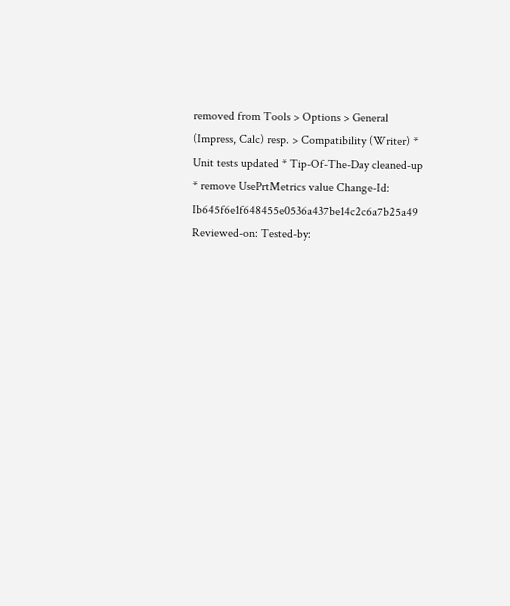removed from Tools > Options > General (Impress, Calc) resp. > Compatibility (Writer) * Unit tests updated * Tip-Of-The-Day cleaned-up * remove UsePrtMetrics value Change-Id: Ib645f6e1f648455e0536a437be14c2c6a7b25a49 Reviewed-on: Tested-by: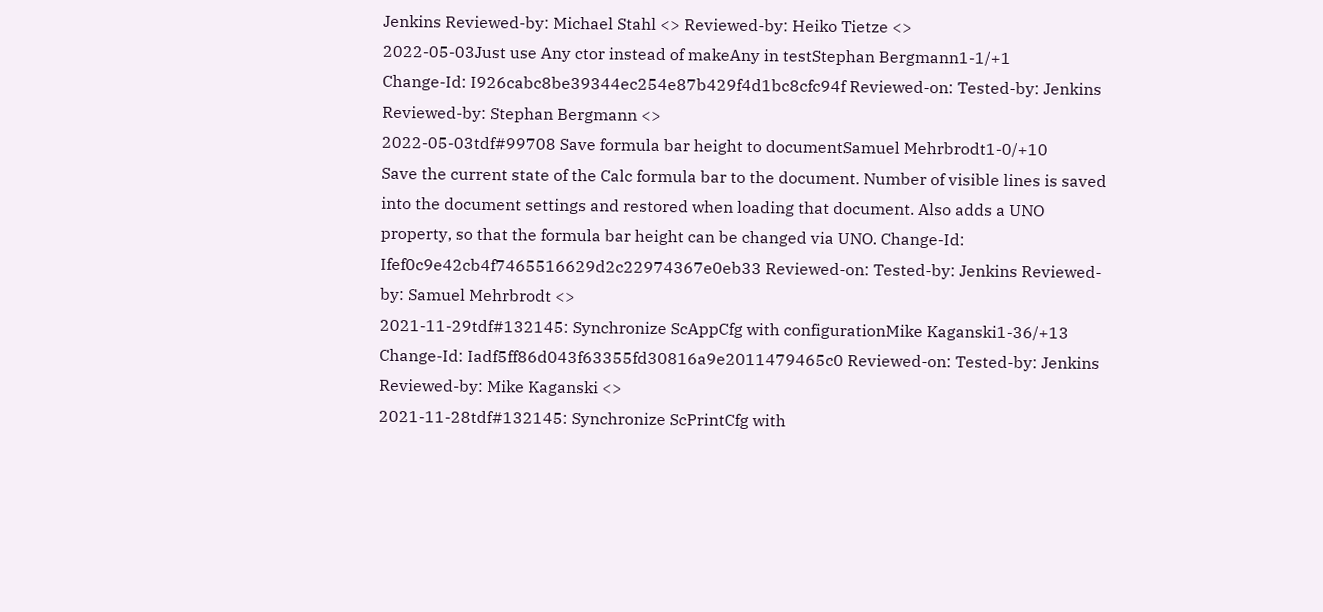Jenkins Reviewed-by: Michael Stahl <> Reviewed-by: Heiko Tietze <>
2022-05-03Just use Any ctor instead of makeAny in testStephan Bergmann1-1/+1
Change-Id: I926cabc8be39344ec254e87b429f4d1bc8cfc94f Reviewed-on: Tested-by: Jenkins Reviewed-by: Stephan Bergmann <>
2022-05-03tdf#99708 Save formula bar height to documentSamuel Mehrbrodt1-0/+10
Save the current state of the Calc formula bar to the document. Number of visible lines is saved into the document settings and restored when loading that document. Also adds a UNO property, so that the formula bar height can be changed via UNO. Change-Id: Ifef0c9e42cb4f7465516629d2c22974367e0eb33 Reviewed-on: Tested-by: Jenkins Reviewed-by: Samuel Mehrbrodt <>
2021-11-29tdf#132145: Synchronize ScAppCfg with configurationMike Kaganski1-36/+13
Change-Id: Iadf5ff86d043f63355fd30816a9e2011479465c0 Reviewed-on: Tested-by: Jenkins Reviewed-by: Mike Kaganski <>
2021-11-28tdf#132145: Synchronize ScPrintCfg with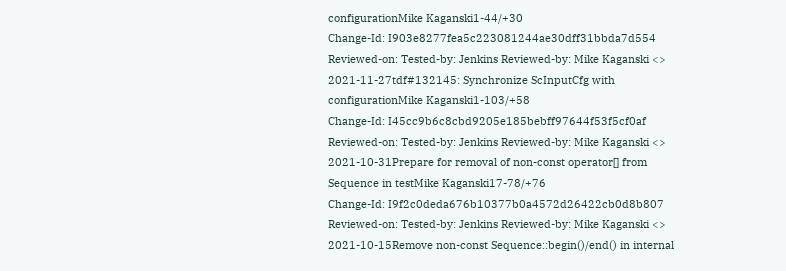configurationMike Kaganski1-44/+30
Change-Id: I903e8277fea5c223081244ae30dff31bbda7d554 Reviewed-on: Tested-by: Jenkins Reviewed-by: Mike Kaganski <>
2021-11-27tdf#132145: Synchronize ScInputCfg with configurationMike Kaganski1-103/+58
Change-Id: I45cc9b6c8cbd9205e185bebff97644f53f5cf0af Reviewed-on: Tested-by: Jenkins Reviewed-by: Mike Kaganski <>
2021-10-31Prepare for removal of non-const operator[] from Sequence in testMike Kaganski17-78/+76
Change-Id: I9f2c0deda676b10377b0a4572d26422cb0d8b807 Reviewed-on: Tested-by: Jenkins Reviewed-by: Mike Kaganski <>
2021-10-15Remove non-const Sequence::begin()/end() in internal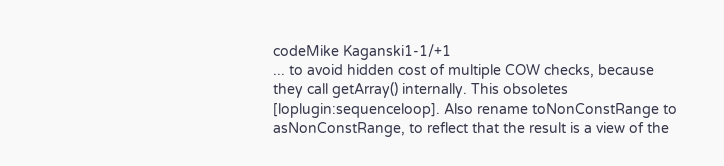codeMike Kaganski1-1/+1
... to avoid hidden cost of multiple COW checks, because they call getArray() internally. This obsoletes [loplugin:sequenceloop]. Also rename toNonConstRange to asNonConstRange, to reflect that the result is a view of the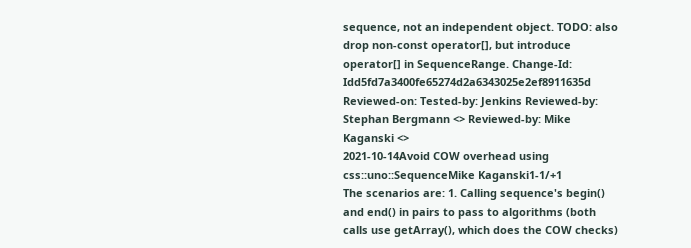sequence, not an independent object. TODO: also drop non-const operator[], but introduce operator[] in SequenceRange. Change-Id: Idd5fd7a3400fe65274d2a6343025e2ef8911635d Reviewed-on: Tested-by: Jenkins Reviewed-by: Stephan Bergmann <> Reviewed-by: Mike Kaganski <>
2021-10-14Avoid COW overhead using css::uno::SequenceMike Kaganski1-1/+1
The scenarios are: 1. Calling sequence's begin() and end() in pairs to pass to algorithms (both calls use getArray(), which does the COW checks)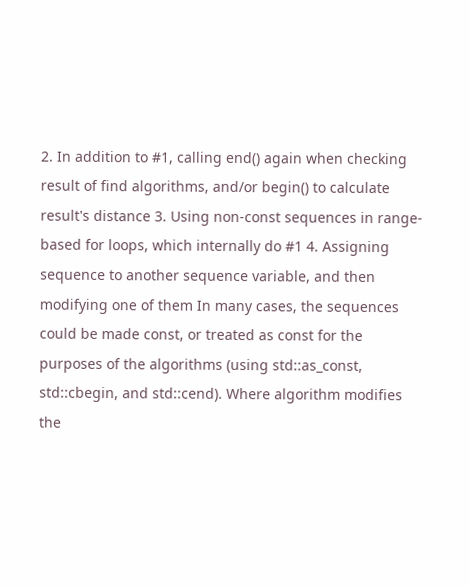2. In addition to #1, calling end() again when checking result of find algorithms, and/or begin() to calculate result's distance 3. Using non-const sequences in range-based for loops, which internally do #1 4. Assigning sequence to another sequence variable, and then modifying one of them In many cases, the sequences could be made const, or treated as const for the purposes of the algorithms (using std::as_const, std::cbegin, and std::cend). Where algorithm modifies the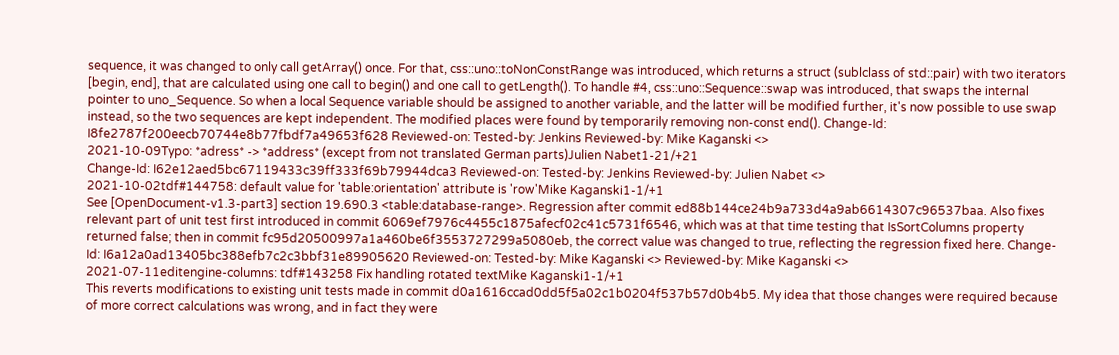sequence, it was changed to only call getArray() once. For that, css::uno::toNonConstRange was introduced, which returns a struct (sublclass of std::pair) with two iterators [begin, end], that are calculated using one call to begin() and one call to getLength(). To handle #4, css::uno::Sequence::swap was introduced, that swaps the internal pointer to uno_Sequence. So when a local Sequence variable should be assigned to another variable, and the latter will be modified further, it's now possible to use swap instead, so the two sequences are kept independent. The modified places were found by temporarily removing non-const end(). Change-Id: I8fe2787f200eecb70744e8b77fbdf7a49653f628 Reviewed-on: Tested-by: Jenkins Reviewed-by: Mike Kaganski <>
2021-10-09Typo: *adress* -> *address* (except from not translated German parts)Julien Nabet1-21/+21
Change-Id: I62e12aed5bc67119433c39ff333f69b79944dca3 Reviewed-on: Tested-by: Jenkins Reviewed-by: Julien Nabet <>
2021-10-02tdf#144758: default value for 'table:orientation' attribute is 'row'Mike Kaganski1-1/+1
See [OpenDocument-v1.3-part3] section 19.690.3 <table:database-range>. Regression after commit ed88b144ce24b9a733d4a9ab6614307c96537baa. Also fixes relevant part of unit test first introduced in commit 6069ef7976c4455c1875afecf02c41c5731f6546, which was at that time testing that IsSortColumns property returned false; then in commit fc95d20500997a1a460be6f3553727299a5080eb, the correct value was changed to true, reflecting the regression fixed here. Change-Id: I6a12a0ad13405bc388efb7c2c3bbf31e89905620 Reviewed-on: Tested-by: Mike Kaganski <> Reviewed-by: Mike Kaganski <>
2021-07-11editengine-columns: tdf#143258 Fix handling rotated textMike Kaganski1-1/+1
This reverts modifications to existing unit tests made in commit d0a1616ccad0dd5f5a02c1b0204f537b57d0b4b5. My idea that those changes were required because of more correct calculations was wrong, and in fact they were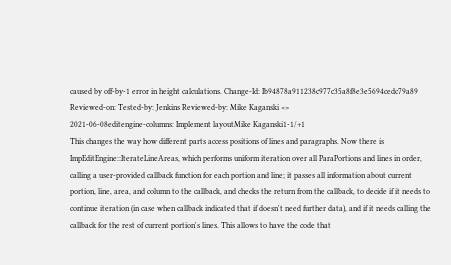caused by off-by-1 error in height calculations. Change-Id: Ib94878a911238c977c35a8f8e3e5694cedc79a89 Reviewed-on: Tested-by: Jenkins Reviewed-by: Mike Kaganski <>
2021-06-08editengine-columns: Implement layoutMike Kaganski1-1/+1
This changes the way how different parts access positions of lines and paragraphs. Now there is ImpEditEngine::IterateLineAreas, which performs uniform iteration over all ParaPortions and lines in order, calling a user-provided callback function for each portion and line; it passes all information about current portion, line, area, and column to the callback, and checks the return from the callback, to decide if it needs to continue iteration (in case when callback indicated that if doesn't need further data), and if it needs calling the callback for the rest of current portion's lines. This allows to have the code that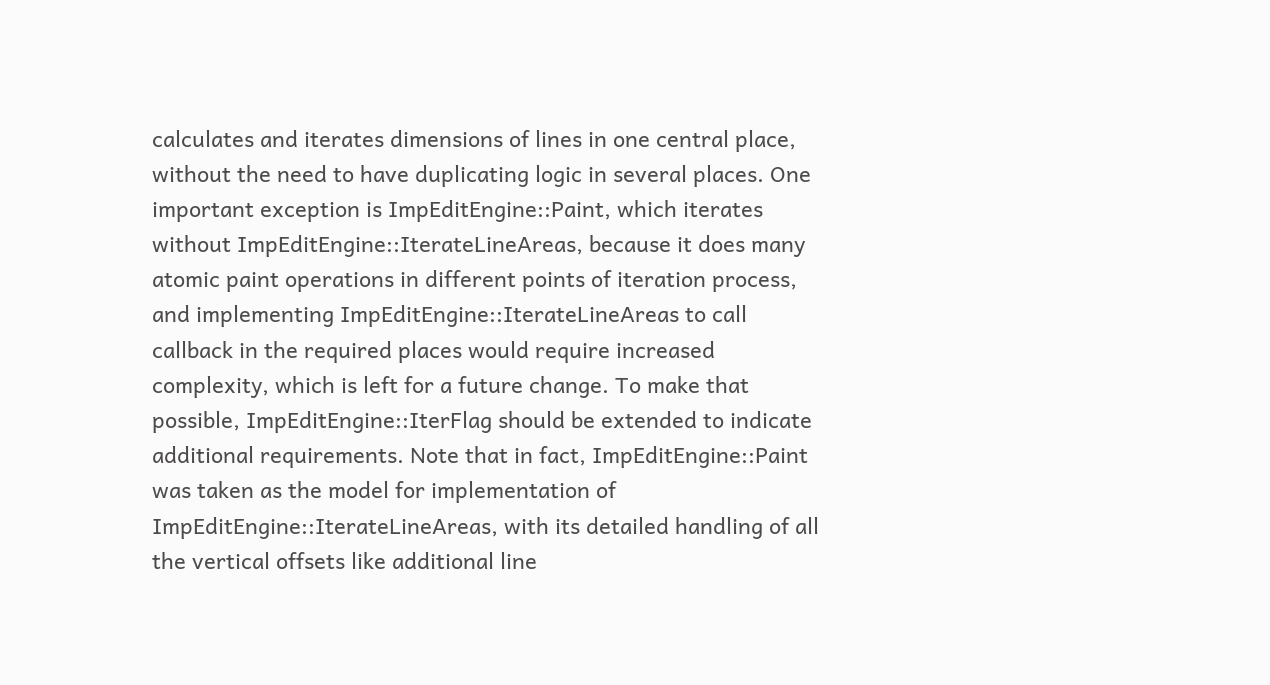calculates and iterates dimensions of lines in one central place, without the need to have duplicating logic in several places. One important exception is ImpEditEngine::Paint, which iterates without ImpEditEngine::IterateLineAreas, because it does many atomic paint operations in different points of iteration process, and implementing ImpEditEngine::IterateLineAreas to call callback in the required places would require increased complexity, which is left for a future change. To make that possible, ImpEditEngine::IterFlag should be extended to indicate additional requirements. Note that in fact, ImpEditEngine::Paint was taken as the model for implementation of ImpEditEngine::IterateLineAreas, with its detailed handling of all the vertical offsets like additional line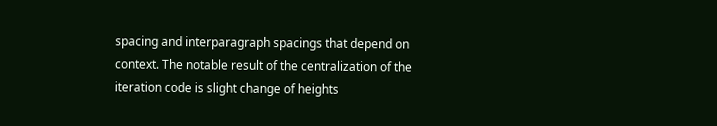spacing and interparagraph spacings that depend on context. The notable result of the centralization of the iteration code is slight change of heights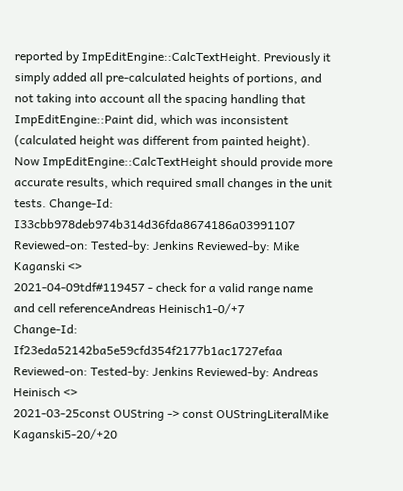reported by ImpEditEngine::CalcTextHeight. Previously it simply added all pre-calculated heights of portions, and not taking into account all the spacing handling that ImpEditEngine::Paint did, which was inconsistent (calculated height was different from painted height). Now ImpEditEngine::CalcTextHeight should provide more accurate results, which required small changes in the unit tests. Change-Id: I33cbb978deb974b314d36fda8674186a03991107 Reviewed-on: Tested-by: Jenkins Reviewed-by: Mike Kaganski <>
2021-04-09tdf#119457 - check for a valid range name and cell referenceAndreas Heinisch1-0/+7
Change-Id: If23eda52142ba5e59cfd354f2177b1ac1727efaa Reviewed-on: Tested-by: Jenkins Reviewed-by: Andreas Heinisch <>
2021-03-25const OUString -> const OUStringLiteralMike Kaganski5-20/+20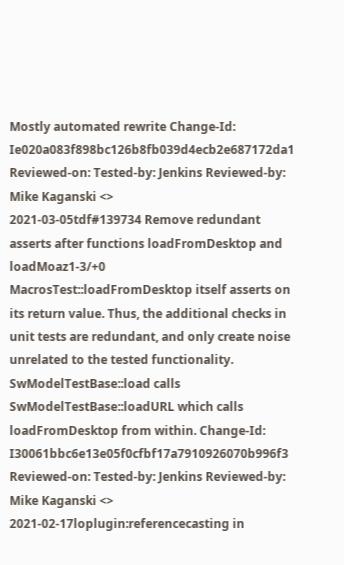Mostly automated rewrite Change-Id: Ie020a083f898bc126b8fb039d4ecb2e687172da1 Reviewed-on: Tested-by: Jenkins Reviewed-by: Mike Kaganski <>
2021-03-05tdf#139734 Remove redundant asserts after functions loadFromDesktop and loadMoaz1-3/+0
MacrosTest::loadFromDesktop itself asserts on its return value. Thus, the additional checks in unit tests are redundant, and only create noise unrelated to the tested functionality. SwModelTestBase::load calls SwModelTestBase::loadURL which calls loadFromDesktop from within. Change-Id: I30061bbc6e13e05f0cfbf17a7910926070b996f3 Reviewed-on: Tested-by: Jenkins Reviewed-by: Mike Kaganski <>
2021-02-17loplugin:referencecasting in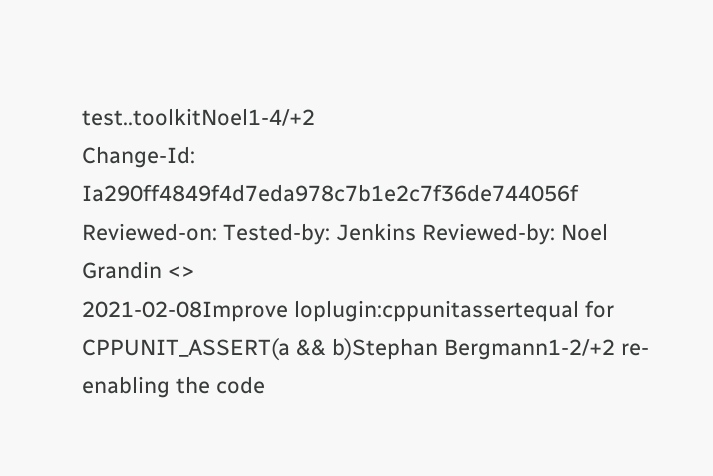test..toolkitNoel1-4/+2
Change-Id: Ia290ff4849f4d7eda978c7b1e2c7f36de744056f Reviewed-on: Tested-by: Jenkins Reviewed-by: Noel Grandin <>
2021-02-08Improve loplugin:cppunitassertequal for CPPUNIT_ASSERT(a && b)Stephan Bergmann1-2/+2 re-enabling the code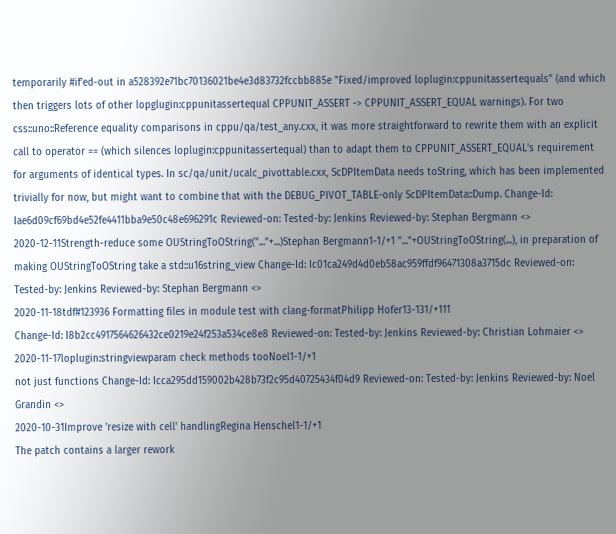temporarily #if'ed-out in a528392e71bc70136021be4e3d83732fccbb885e "Fixed/improved loplugin:cppunitassertequals" (and which then triggers lots of other lopglugin:cppunitassertequal CPPUNIT_ASSERT -> CPPUNIT_ASSERT_EQUAL warnings). For two css::uno::Reference equality comparisons in cppu/qa/test_any.cxx, it was more straightforward to rewrite them with an explicit call to operator == (which silences loplugin:cppunitassertequal) than to adapt them to CPPUNIT_ASSERT_EQUAL's requirement for arguments of identical types. In sc/qa/unit/ucalc_pivottable.cxx, ScDPItemData needs toString, which has been implemented trivially for now, but might want to combine that with the DEBUG_PIVOT_TABLE-only ScDPItemData::Dump. Change-Id: Iae6d09cf69bd4e52fe4411bba9e50c48e696291c Reviewed-on: Tested-by: Jenkins Reviewed-by: Stephan Bergmann <>
2020-12-11Strength-reduce some OUStringToOString("..."+...)Stephan Bergmann1-1/+1 "..."+OUStringToOString(...), in preparation of making OUStringToOString take a std::u16string_view Change-Id: Ic01ca249d4d0eb58ac959ffdf96471308a3715dc Reviewed-on: Tested-by: Jenkins Reviewed-by: Stephan Bergmann <>
2020-11-18tdf#123936 Formatting files in module test with clang-formatPhilipp Hofer13-131/+111
Change-Id: I8b2cc4917564626432ce0219e24f253a534ce8e8 Reviewed-on: Tested-by: Jenkins Reviewed-by: Christian Lohmaier <>
2020-11-17loplugin:stringviewparam check methods tooNoel1-1/+1
not just functions Change-Id: Icca295dd159002b428b73f2c95d40725434f04d9 Reviewed-on: Tested-by: Jenkins Reviewed-by: Noel Grandin <>
2020-10-31Improve 'resize with cell' handlingRegina Henschel1-1/+1
The patch contains a larger rework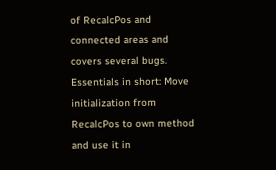of RecalcPos and connected areas and covers several bugs. Essentials in short: Move initialization from RecalcPos to own method and use it in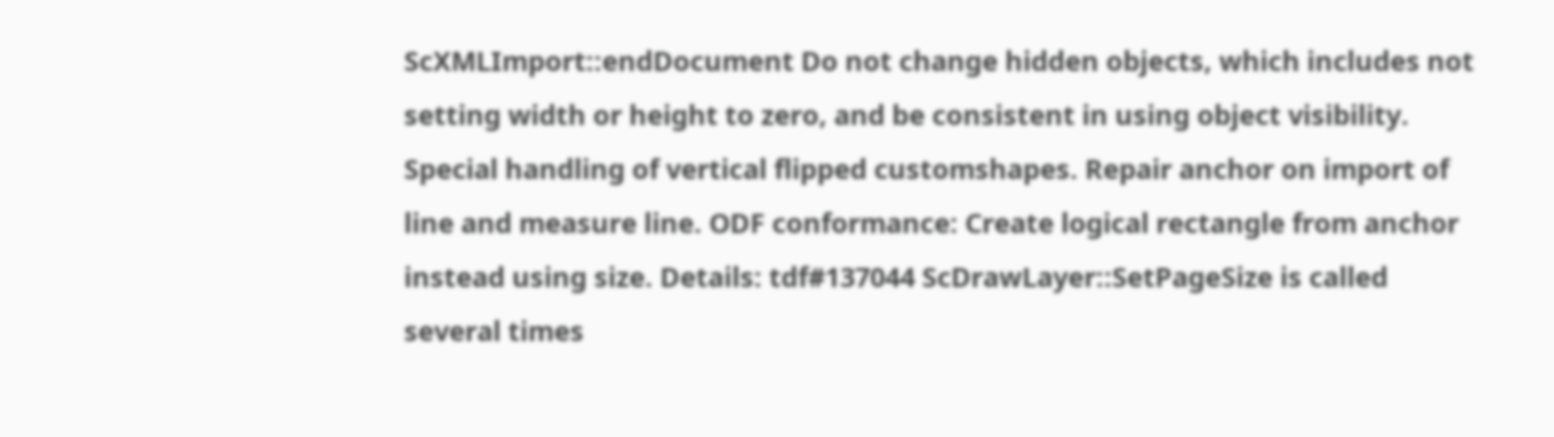ScXMLImport::endDocument Do not change hidden objects, which includes not setting width or height to zero, and be consistent in using object visibility. Special handling of vertical flipped customshapes. Repair anchor on import of line and measure line. ODF conformance: Create logical rectangle from anchor instead using size. Details: tdf#137044 ScDrawLayer::SetPageSize is called several times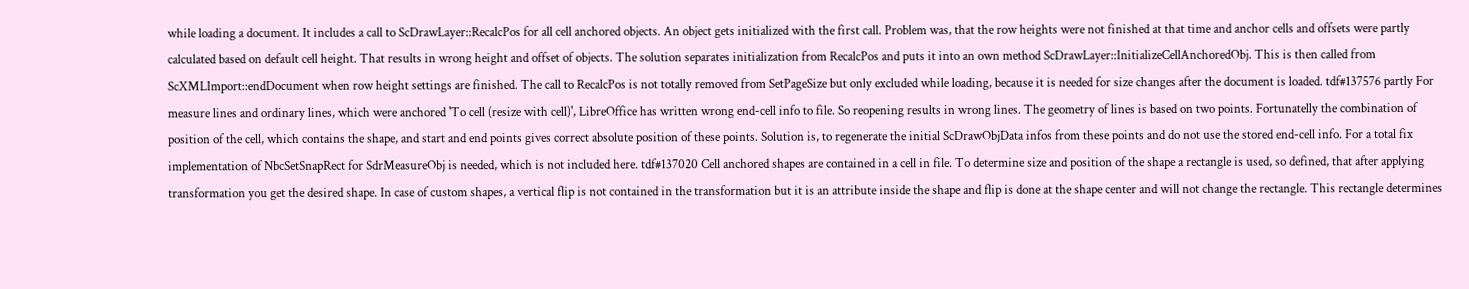while loading a document. It includes a call to ScDrawLayer::RecalcPos for all cell anchored objects. An object gets initialized with the first call. Problem was, that the row heights were not finished at that time and anchor cells and offsets were partly calculated based on default cell height. That results in wrong height and offset of objects. The solution separates initialization from RecalcPos and puts it into an own method ScDrawLayer::InitializeCellAnchoredObj. This is then called from ScXMLImport::endDocument when row height settings are finished. The call to RecalcPos is not totally removed from SetPageSize but only excluded while loading, because it is needed for size changes after the document is loaded. tdf#137576 partly For measure lines and ordinary lines, which were anchored 'To cell (resize with cell)', LibreOffice has written wrong end-cell info to file. So reopening results in wrong lines. The geometry of lines is based on two points. Fortunatelly the combination of position of the cell, which contains the shape, and start and end points gives correct absolute position of these points. Solution is, to regenerate the initial ScDrawObjData infos from these points and do not use the stored end-cell info. For a total fix implementation of NbcSetSnapRect for SdrMeasureObj is needed, which is not included here. tdf#137020 Cell anchored shapes are contained in a cell in file. To determine size and position of the shape a rectangle is used, so defined, that after applying transformation you get the desired shape. In case of custom shapes, a vertical flip is not contained in the transformation but it is an attribute inside the shape and flip is done at the shape center and will not change the rectangle. This rectangle determines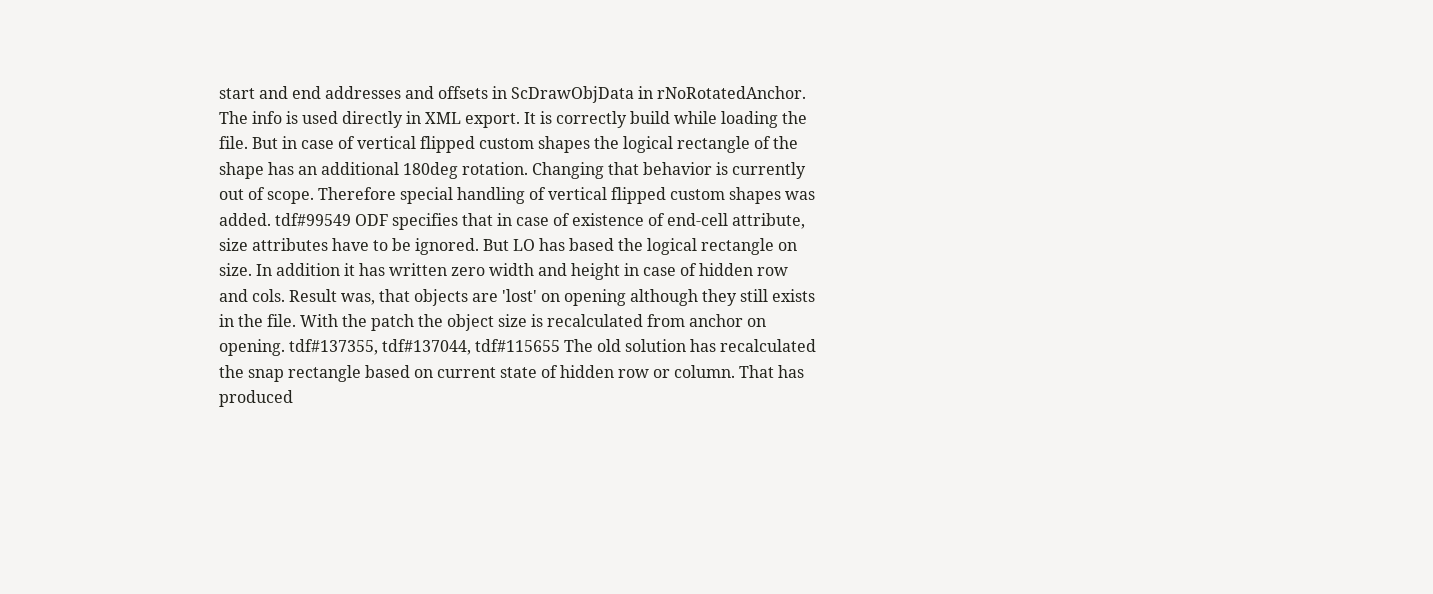start and end addresses and offsets in ScDrawObjData in rNoRotatedAnchor. The info is used directly in XML export. It is correctly build while loading the file. But in case of vertical flipped custom shapes the logical rectangle of the shape has an additional 180deg rotation. Changing that behavior is currently out of scope. Therefore special handling of vertical flipped custom shapes was added. tdf#99549 ODF specifies that in case of existence of end-cell attribute, size attributes have to be ignored. But LO has based the logical rectangle on size. In addition it has written zero width and height in case of hidden row and cols. Result was, that objects are 'lost' on opening although they still exists in the file. With the patch the object size is recalculated from anchor on opening. tdf#137355, tdf#137044, tdf#115655 The old solution has recalculated the snap rectangle based on current state of hidden row or column. That has produced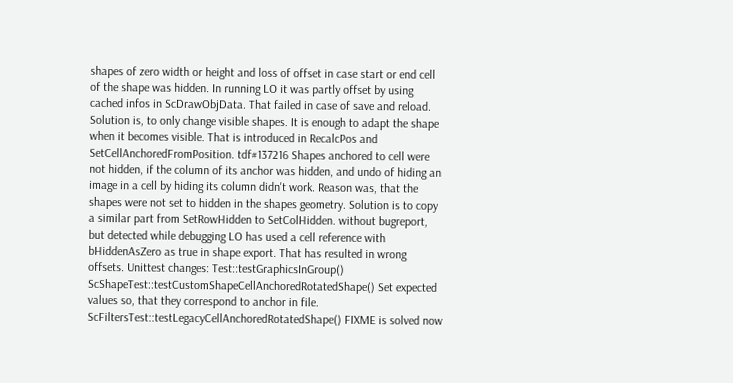shapes of zero width or height and loss of offset in case start or end cell of the shape was hidden. In running LO it was partly offset by using cached infos in ScDrawObjData. That failed in case of save and reload. Solution is, to only change visible shapes. It is enough to adapt the shape when it becomes visible. That is introduced in RecalcPos and SetCellAnchoredFromPosition. tdf#137216 Shapes anchored to cell were not hidden, if the column of its anchor was hidden, and undo of hiding an image in a cell by hiding its column didn't work. Reason was, that the shapes were not set to hidden in the shapes geometry. Solution is to copy a similar part from SetRowHidden to SetColHidden. without bugreport, but detected while debugging LO has used a cell reference with bHiddenAsZero as true in shape export. That has resulted in wrong offsets. Unittest changes: Test::testGraphicsInGroup() ScShapeTest::testCustomShapeCellAnchoredRotatedShape() Set expected values so, that they correspond to anchor in file. ScFiltersTest::testLegacyCellAnchoredRotatedShape() FIXME is solved now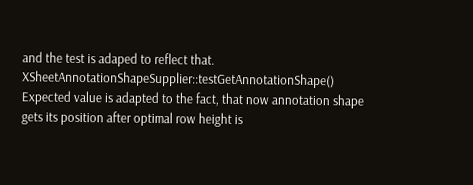and the test is adaped to reflect that. XSheetAnnotationShapeSupplier::testGetAnnotationShape() Expected value is adapted to the fact, that now annotation shape gets its position after optimal row height is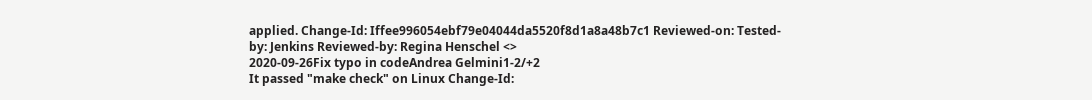applied. Change-Id: Iffee996054ebf79e04044da5520f8d1a8a48b7c1 Reviewed-on: Tested-by: Jenkins Reviewed-by: Regina Henschel <>
2020-09-26Fix typo in codeAndrea Gelmini1-2/+2
It passed "make check" on Linux Change-Id: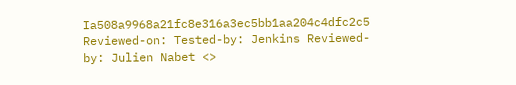Ia508a9968a21fc8e316a3ec5bb1aa204c4dfc2c5 Reviewed-on: Tested-by: Jenkins Reviewed-by: Julien Nabet <>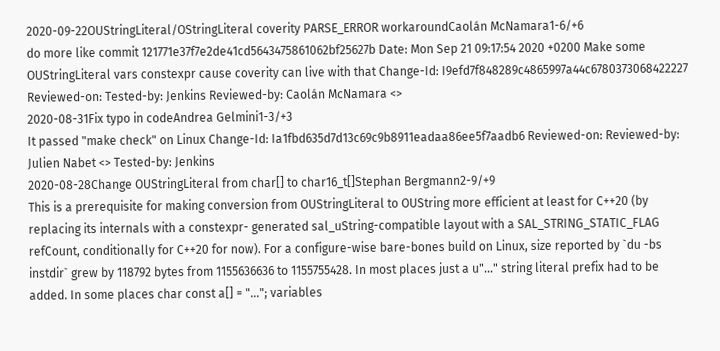2020-09-22OUStringLiteral/OStringLiteral coverity PARSE_ERROR workaroundCaolán McNamara1-6/+6
do more like commit 121771e37f7e2de41cd5643475861062bf25627b Date: Mon Sep 21 09:17:54 2020 +0200 Make some OUStringLiteral vars constexpr cause coverity can live with that Change-Id: I9efd7f848289c4865997a44c6780373068422227 Reviewed-on: Tested-by: Jenkins Reviewed-by: Caolán McNamara <>
2020-08-31Fix typo in codeAndrea Gelmini1-3/+3
It passed "make check" on Linux Change-Id: Ia1fbd635d7d13c69c9b8911eadaa86ee5f7aadb6 Reviewed-on: Reviewed-by: Julien Nabet <> Tested-by: Jenkins
2020-08-28Change OUStringLiteral from char[] to char16_t[]Stephan Bergmann2-9/+9
This is a prerequisite for making conversion from OUStringLiteral to OUString more efficient at least for C++20 (by replacing its internals with a constexpr- generated sal_uString-compatible layout with a SAL_STRING_STATIC_FLAG refCount, conditionally for C++20 for now). For a configure-wise bare-bones build on Linux, size reported by `du -bs instdir` grew by 118792 bytes from 1155636636 to 1155755428. In most places just a u"..." string literal prefix had to be added. In some places char const a[] = "..."; variables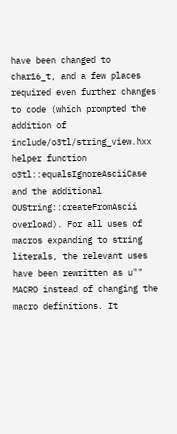have been changed to char16_t, and a few places required even further changes to code (which prompted the addition of include/o3tl/string_view.hxx helper function o3tl::equalsIgnoreAsciiCase and the additional OUString::createFromAscii overload). For all uses of macros expanding to string literals, the relevant uses have been rewritten as u"" MACRO instead of changing the macro definitions. It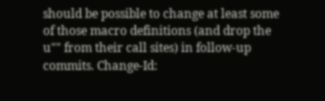should be possible to change at least some of those macro definitions (and drop the u"" from their call sites) in follow-up commits. Change-Id: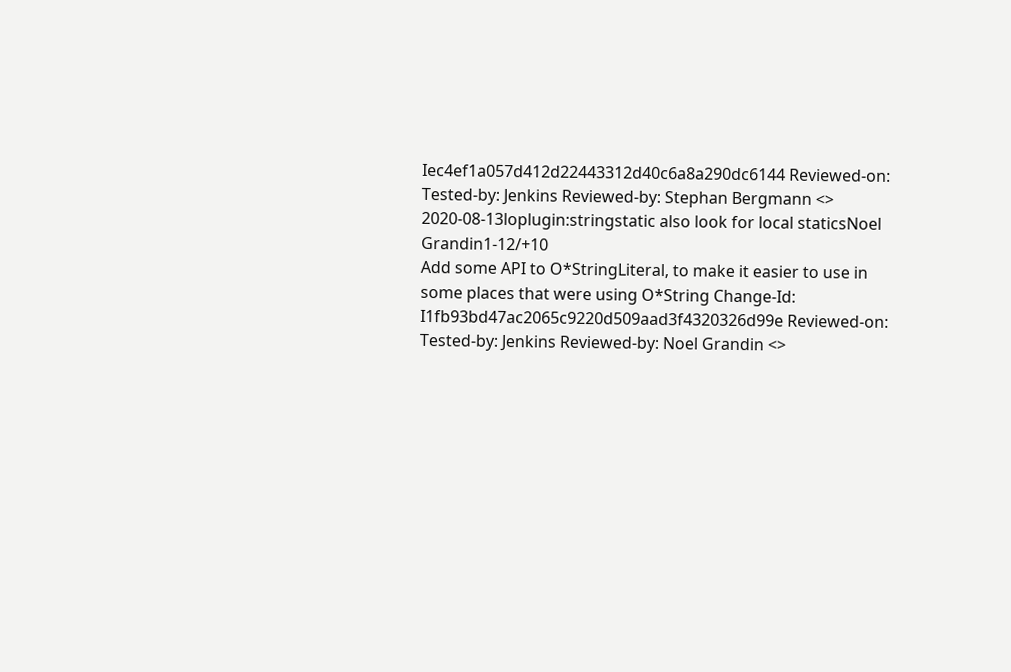Iec4ef1a057d412d22443312d40c6a8a290dc6144 Reviewed-on: Tested-by: Jenkins Reviewed-by: Stephan Bergmann <>
2020-08-13loplugin:stringstatic also look for local staticsNoel Grandin1-12/+10
Add some API to O*StringLiteral, to make it easier to use in some places that were using O*String Change-Id: I1fb93bd47ac2065c9220d509aad3f4320326d99e Reviewed-on: Tested-by: Jenkins Reviewed-by: Noel Grandin <>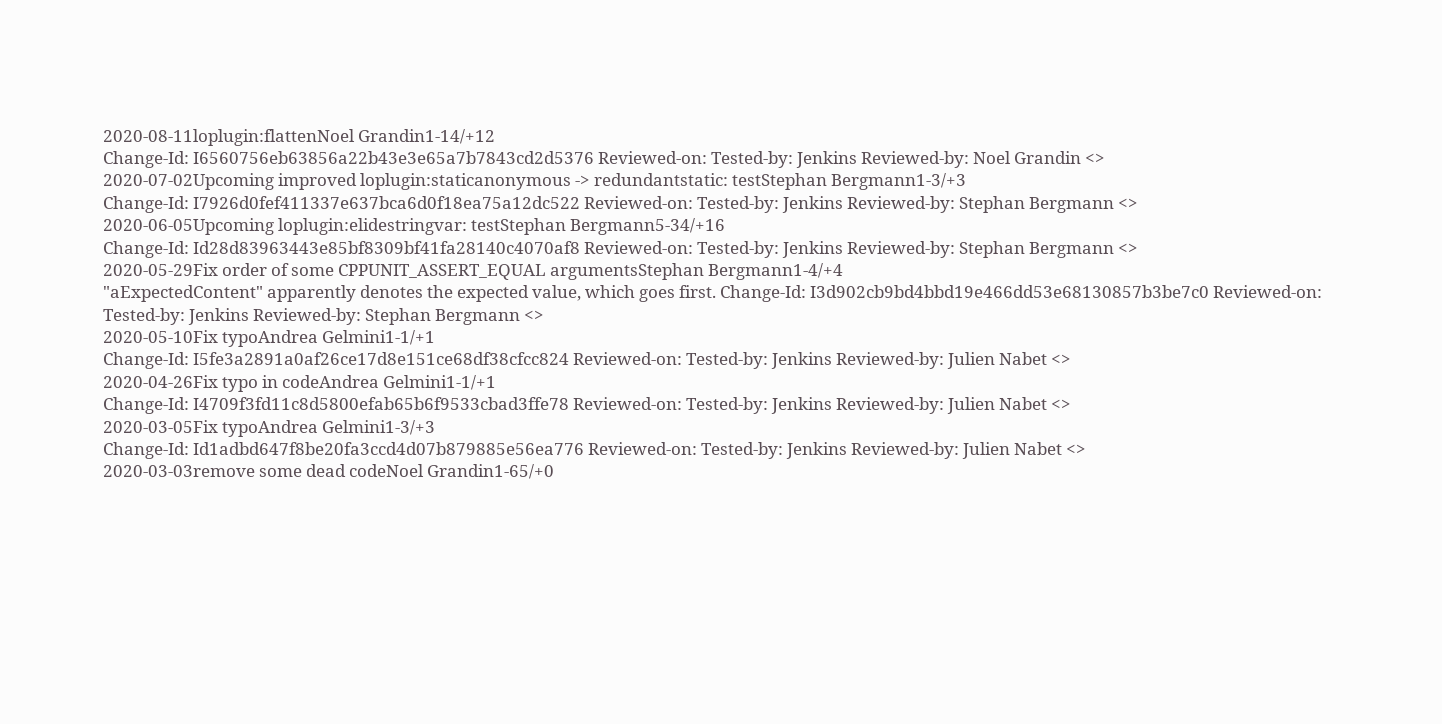2020-08-11loplugin:flattenNoel Grandin1-14/+12
Change-Id: I6560756eb63856a22b43e3e65a7b7843cd2d5376 Reviewed-on: Tested-by: Jenkins Reviewed-by: Noel Grandin <>
2020-07-02Upcoming improved loplugin:staticanonymous -> redundantstatic: testStephan Bergmann1-3/+3
Change-Id: I7926d0fef411337e637bca6d0f18ea75a12dc522 Reviewed-on: Tested-by: Jenkins Reviewed-by: Stephan Bergmann <>
2020-06-05Upcoming loplugin:elidestringvar: testStephan Bergmann5-34/+16
Change-Id: Id28d83963443e85bf8309bf41fa28140c4070af8 Reviewed-on: Tested-by: Jenkins Reviewed-by: Stephan Bergmann <>
2020-05-29Fix order of some CPPUNIT_ASSERT_EQUAL argumentsStephan Bergmann1-4/+4
"aExpectedContent" apparently denotes the expected value, which goes first. Change-Id: I3d902cb9bd4bbd19e466dd53e68130857b3be7c0 Reviewed-on: Tested-by: Jenkins Reviewed-by: Stephan Bergmann <>
2020-05-10Fix typoAndrea Gelmini1-1/+1
Change-Id: I5fe3a2891a0af26ce17d8e151ce68df38cfcc824 Reviewed-on: Tested-by: Jenkins Reviewed-by: Julien Nabet <>
2020-04-26Fix typo in codeAndrea Gelmini1-1/+1
Change-Id: I4709f3fd11c8d5800efab65b6f9533cbad3ffe78 Reviewed-on: Tested-by: Jenkins Reviewed-by: Julien Nabet <>
2020-03-05Fix typoAndrea Gelmini1-3/+3
Change-Id: Id1adbd647f8be20fa3ccd4d07b879885e56ea776 Reviewed-on: Tested-by: Jenkins Reviewed-by: Julien Nabet <>
2020-03-03remove some dead codeNoel Grandin1-65/+0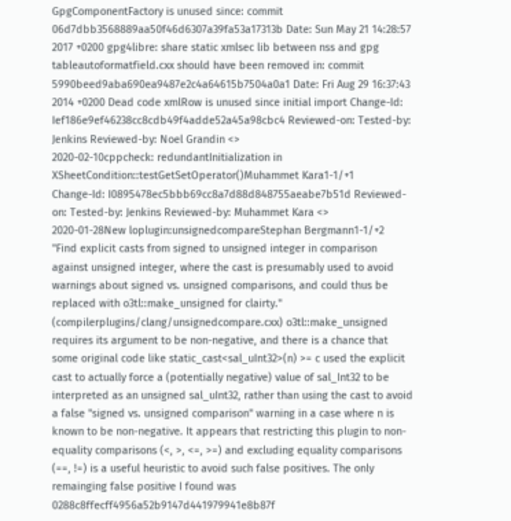GpgComponentFactory is unused since: commit 06d7dbb3568889aa50f46d6307a39fa53a17313b Date: Sun May 21 14:28:57 2017 +0200 gpg4libre: share static xmlsec lib between nss and gpg tableautoformatfield.cxx should have been removed in: commit 5990beed9aba690ea9487e2c4a64615b7504a0a1 Date: Fri Aug 29 16:37:43 2014 +0200 Dead code xmlRow is unused since initial import Change-Id: Ief186e9ef46238cc8cdb49f4adde52a45a98cbc4 Reviewed-on: Tested-by: Jenkins Reviewed-by: Noel Grandin <>
2020-02-10cppcheck: redundantInitialization in XSheetCondition::testGetSetOperator()Muhammet Kara1-1/+1
Change-Id: I0895478ec5bbb69cc8a7d88d848755aeabe7b51d Reviewed-on: Tested-by: Jenkins Reviewed-by: Muhammet Kara <>
2020-01-28New loplugin:unsignedcompareStephan Bergmann1-1/+2
"Find explicit casts from signed to unsigned integer in comparison against unsigned integer, where the cast is presumably used to avoid warnings about signed vs. unsigned comparisons, and could thus be replaced with o3tl::make_unsigned for clairty." (compilerplugins/clang/unsignedcompare.cxx) o3tl::make_unsigned requires its argument to be non-negative, and there is a chance that some original code like static_cast<sal_uInt32>(n) >= c used the explicit cast to actually force a (potentially negative) value of sal_Int32 to be interpreted as an unsigned sal_uInt32, rather than using the cast to avoid a false "signed vs. unsigned comparison" warning in a case where n is known to be non-negative. It appears that restricting this plugin to non- equality comparisons (<, >, <=, >=) and excluding equality comparisons (==, !=) is a useful heuristic to avoid such false positives. The only remainging false positive I found was 0288c8ffecff4956a52b9147d441979941e8b87f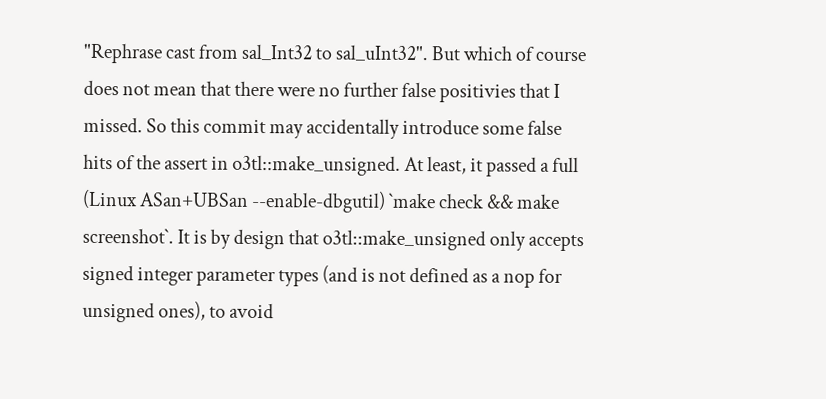"Rephrase cast from sal_Int32 to sal_uInt32". But which of course does not mean that there were no further false positivies that I missed. So this commit may accidentally introduce some false hits of the assert in o3tl::make_unsigned. At least, it passed a full (Linux ASan+UBSan --enable-dbgutil) `make check && make screenshot`. It is by design that o3tl::make_unsigned only accepts signed integer parameter types (and is not defined as a nop for unsigned ones), to avoid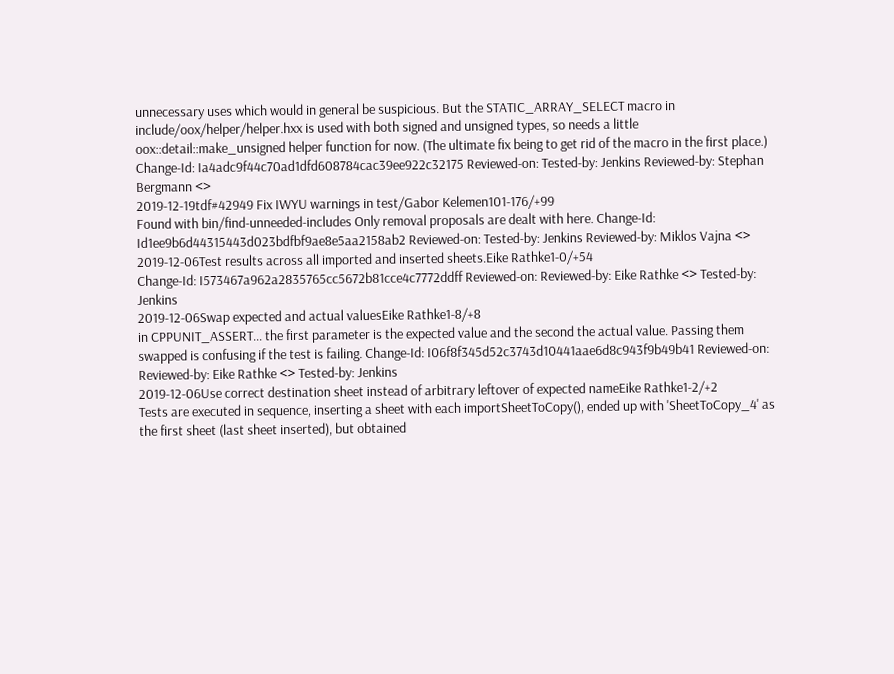unnecessary uses which would in general be suspicious. But the STATIC_ARRAY_SELECT macro in include/oox/helper/helper.hxx is used with both signed and unsigned types, so needs a little oox::detail::make_unsigned helper function for now. (The ultimate fix being to get rid of the macro in the first place.) Change-Id: Ia4adc9f44c70ad1dfd608784cac39ee922c32175 Reviewed-on: Tested-by: Jenkins Reviewed-by: Stephan Bergmann <>
2019-12-19tdf#42949 Fix IWYU warnings in test/Gabor Kelemen101-176/+99
Found with bin/find-unneeded-includes Only removal proposals are dealt with here. Change-Id: Id1ee9b6d44315443d023bdfbf9ae8e5aa2158ab2 Reviewed-on: Tested-by: Jenkins Reviewed-by: Miklos Vajna <>
2019-12-06Test results across all imported and inserted sheets.Eike Rathke1-0/+54
Change-Id: I573467a962a2835765cc5672b81cce4c7772ddff Reviewed-on: Reviewed-by: Eike Rathke <> Tested-by: Jenkins
2019-12-06Swap expected and actual valuesEike Rathke1-8/+8
in CPPUNIT_ASSERT... the first parameter is the expected value and the second the actual value. Passing them swapped is confusing if the test is failing. Change-Id: I06f8f345d52c3743d10441aae6d8c943f9b49b41 Reviewed-on: Reviewed-by: Eike Rathke <> Tested-by: Jenkins
2019-12-06Use correct destination sheet instead of arbitrary leftover of expected nameEike Rathke1-2/+2
Tests are executed in sequence, inserting a sheet with each importSheetToCopy(), ended up with 'SheetToCopy_4' as the first sheet (last sheet inserted), but obtained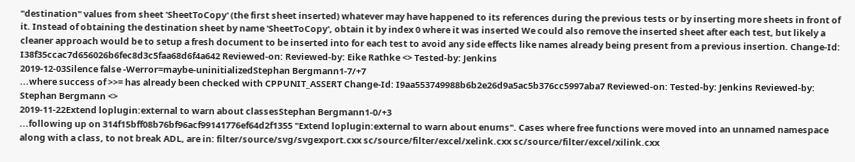"destination" values from sheet 'SheetToCopy' (the first sheet inserted) whatever may have happened to its references during the previous tests or by inserting more sheets in front of it. Instead of obtaining the destination sheet by name 'SheetToCopy', obtain it by index 0 where it was inserted We could also remove the inserted sheet after each test, but likely a cleaner approach would be to setup a fresh document to be inserted into for each test to avoid any side effects like names already being present from a previous insertion. Change-Id: I38f35ccac7d656026b6fec8d3c5faa68d6f4a642 Reviewed-on: Reviewed-by: Eike Rathke <> Tested-by: Jenkins
2019-12-03Silence false -Werror=maybe-uninitializedStephan Bergmann1-7/+7
...where success of >>= has already been checked with CPPUNIT_ASSERT Change-Id: I9aa553749988b6b2e26d9a5ac5b376cc5997aba7 Reviewed-on: Tested-by: Jenkins Reviewed-by: Stephan Bergmann <>
2019-11-22Extend loplugin:external to warn about classesStephan Bergmann1-0/+3
...following up on 314f15bff08b76bf96acf99141776ef64d2f1355 "Extend loplugin:external to warn about enums". Cases where free functions were moved into an unnamed namespace along with a class, to not break ADL, are in: filter/source/svg/svgexport.cxx sc/source/filter/excel/xelink.cxx sc/source/filter/excel/xilink.cxx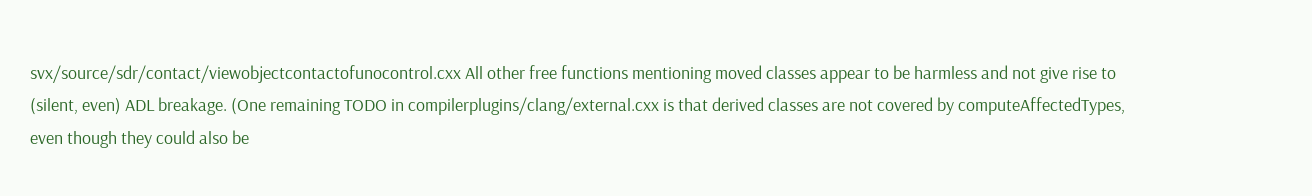svx/source/sdr/contact/viewobjectcontactofunocontrol.cxx All other free functions mentioning moved classes appear to be harmless and not give rise to (silent, even) ADL breakage. (One remaining TODO in compilerplugins/clang/external.cxx is that derived classes are not covered by computeAffectedTypes, even though they could also be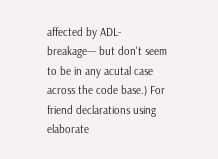affected by ADL-breakage--- but don't seem to be in any acutal case across the code base.) For friend declarations using elaborate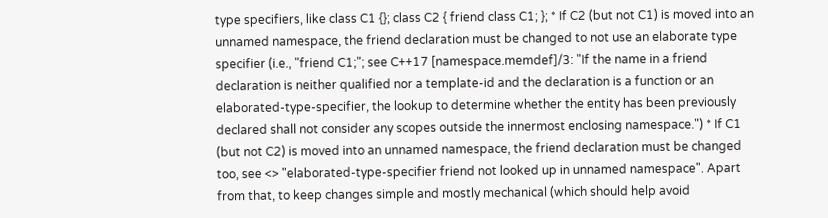type specifiers, like class C1 {}; class C2 { friend class C1; }; * If C2 (but not C1) is moved into an unnamed namespace, the friend declaration must be changed to not use an elaborate type specifier (i.e., "friend C1;"; see C++17 [namespace.memdef]/3: "If the name in a friend declaration is neither qualified nor a template-id and the declaration is a function or an elaborated-type-specifier, the lookup to determine whether the entity has been previously declared shall not consider any scopes outside the innermost enclosing namespace.") * If C1 (but not C2) is moved into an unnamed namespace, the friend declaration must be changed too, see <> "elaborated-type-specifier friend not looked up in unnamed namespace". Apart from that, to keep changes simple and mostly mechanical (which should help avoid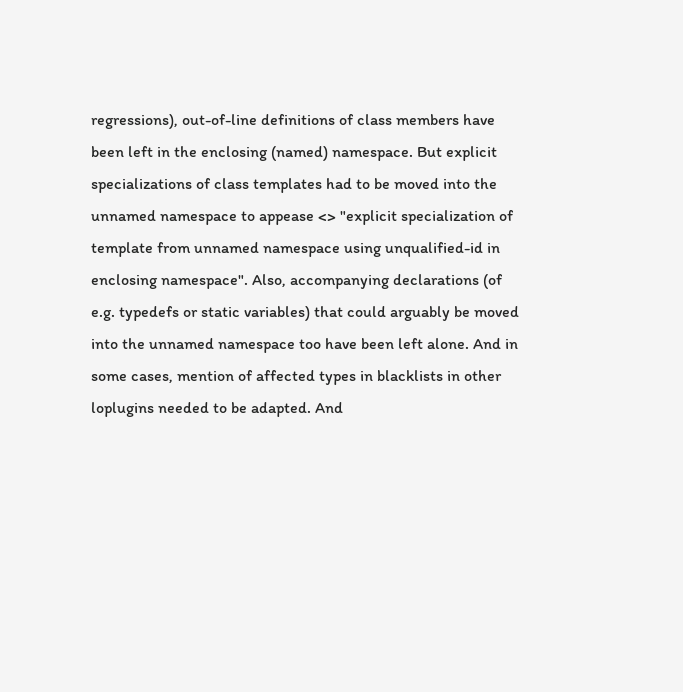regressions), out-of-line definitions of class members have been left in the enclosing (named) namespace. But explicit specializations of class templates had to be moved into the unnamed namespace to appease <> "explicit specialization of template from unnamed namespace using unqualified-id in enclosing namespace". Also, accompanying declarations (of e.g. typedefs or static variables) that could arguably be moved into the unnamed namespace too have been left alone. And in some cases, mention of affected types in blacklists in other loplugins needed to be adapted. And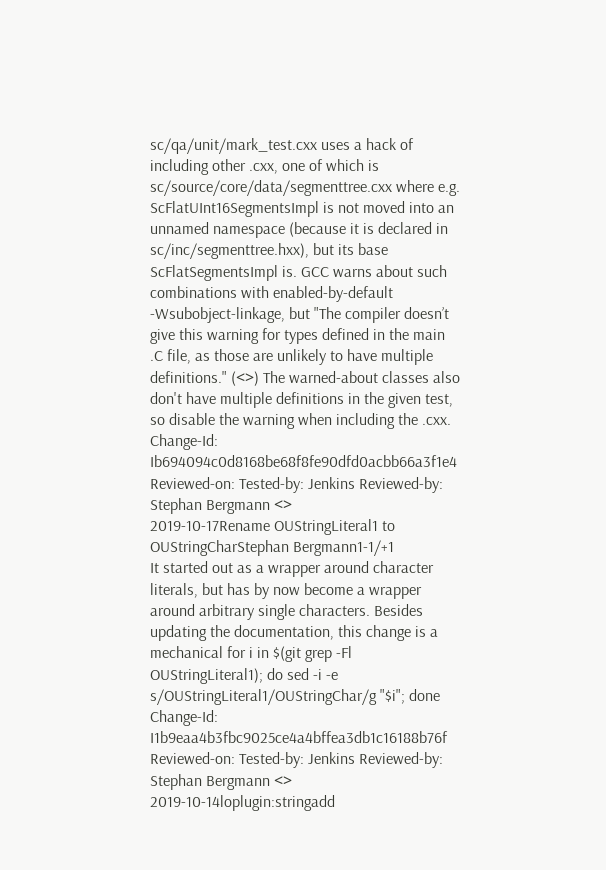sc/qa/unit/mark_test.cxx uses a hack of including other .cxx, one of which is sc/source/core/data/segmenttree.cxx where e.g. ScFlatUInt16SegmentsImpl is not moved into an unnamed namespace (because it is declared in sc/inc/segmenttree.hxx), but its base ScFlatSegmentsImpl is. GCC warns about such combinations with enabled-by-default -Wsubobject-linkage, but "The compiler doesn’t give this warning for types defined in the main .C file, as those are unlikely to have multiple definitions." (<>) The warned-about classes also don't have multiple definitions in the given test, so disable the warning when including the .cxx. Change-Id: Ib694094c0d8168be68f8fe90dfd0acbb66a3f1e4 Reviewed-on: Tested-by: Jenkins Reviewed-by: Stephan Bergmann <>
2019-10-17Rename OUStringLiteral1 to OUStringCharStephan Bergmann1-1/+1
It started out as a wrapper around character literals, but has by now become a wrapper around arbitrary single characters. Besides updating the documentation, this change is a mechanical for i in $(git grep -Fl OUStringLiteral1); do sed -i -e s/OUStringLiteral1/OUStringChar/g "$i"; done Change-Id: I1b9eaa4b3fbc9025ce4a4bffea3db1c16188b76f Reviewed-on: Tested-by: Jenkins Reviewed-by: Stephan Bergmann <>
2019-10-14loplugin:stringadd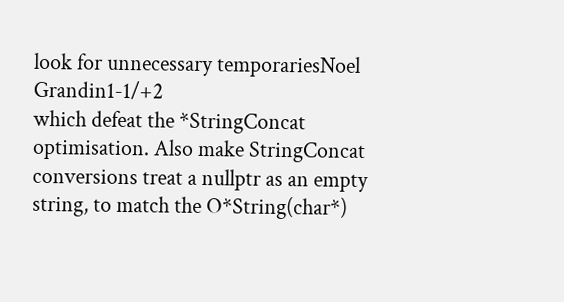look for unnecessary temporariesNoel Grandin1-1/+2
which defeat the *StringConcat optimisation. Also make StringConcat conversions treat a nullptr as an empty string, to match the O*String(char*)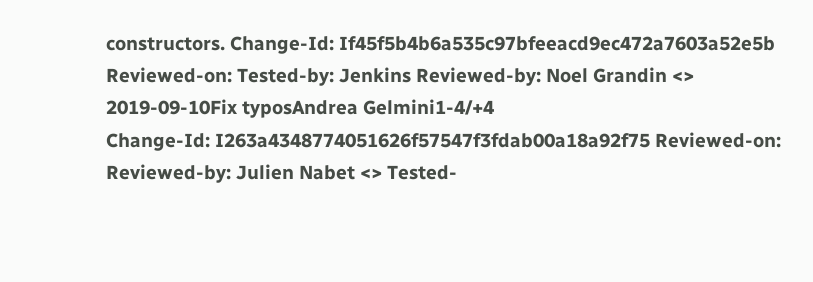constructors. Change-Id: If45f5b4b6a535c97bfeeacd9ec472a7603a52e5b Reviewed-on: Tested-by: Jenkins Reviewed-by: Noel Grandin <>
2019-09-10Fix typosAndrea Gelmini1-4/+4
Change-Id: I263a4348774051626f57547f3fdab00a18a92f75 Reviewed-on: Reviewed-by: Julien Nabet <> Tested-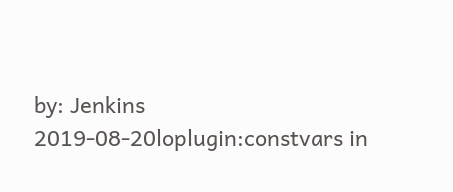by: Jenkins
2019-08-20loplugin:constvars in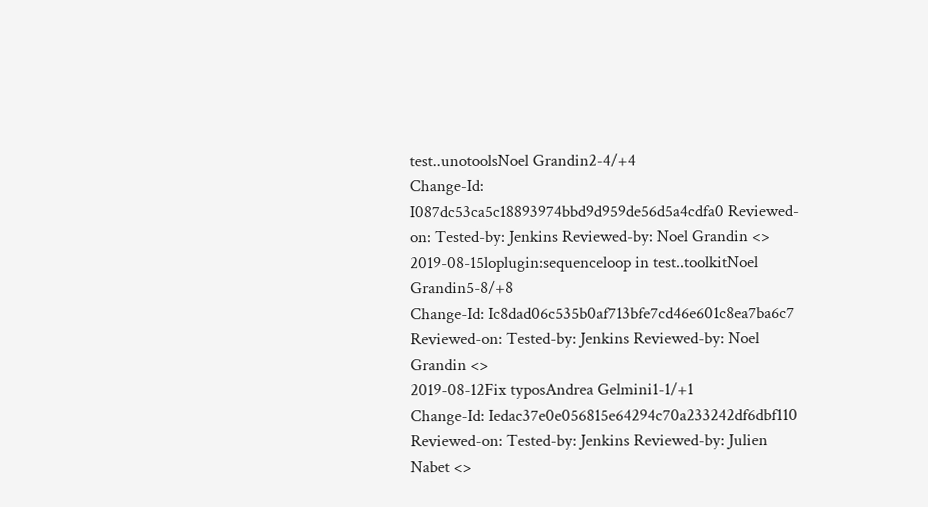test..unotoolsNoel Grandin2-4/+4
Change-Id: I087dc53ca5c18893974bbd9d959de56d5a4cdfa0 Reviewed-on: Tested-by: Jenkins Reviewed-by: Noel Grandin <>
2019-08-15loplugin:sequenceloop in test..toolkitNoel Grandin5-8/+8
Change-Id: Ic8dad06c535b0af713bfe7cd46e601c8ea7ba6c7 Reviewed-on: Tested-by: Jenkins Reviewed-by: Noel Grandin <>
2019-08-12Fix typosAndrea Gelmini1-1/+1
Change-Id: Iedac37e0e056815e64294c70a233242df6dbf110 Reviewed-on: Tested-by: Jenkins Reviewed-by: Julien Nabet <>